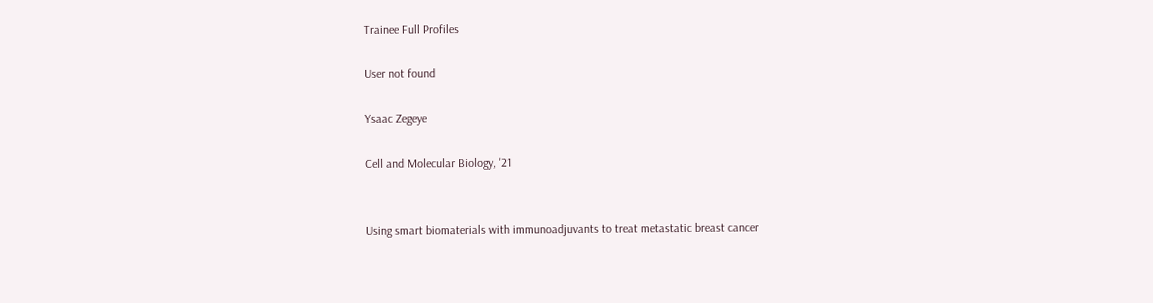Trainee Full Profiles

User not found

Ysaac Zegeye

Cell and Molecular Biology, '21


Using smart biomaterials with immunoadjuvants to treat metastatic breast cancer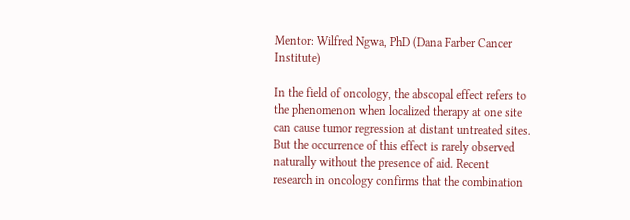Mentor: Wilfred Ngwa, PhD (Dana Farber Cancer Institute)

In the field of oncology, the abscopal effect refers to the phenomenon when localized therapy at one site can cause tumor regression at distant untreated sites. But the occurrence of this effect is rarely observed naturally without the presence of aid. Recent research in oncology confirms that the combination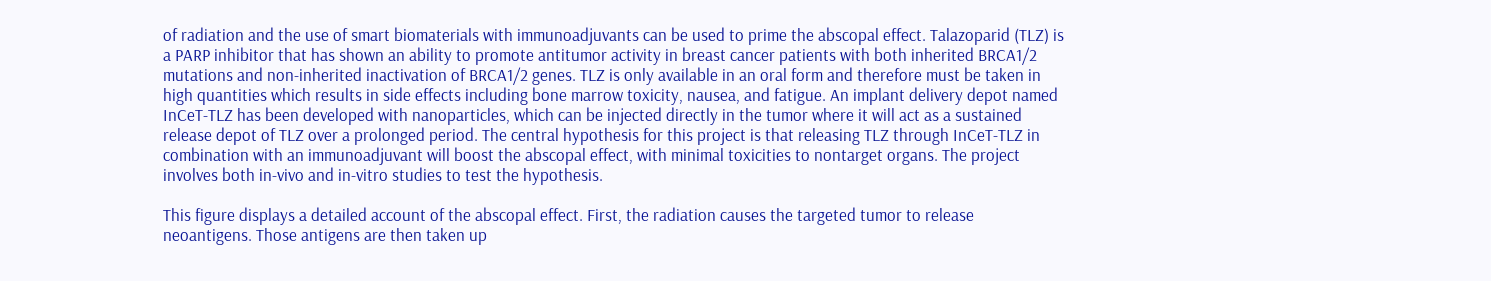of radiation and the use of smart biomaterials with immunoadjuvants can be used to prime the abscopal effect. Talazoparid (TLZ) is a PARP inhibitor that has shown an ability to promote antitumor activity in breast cancer patients with both inherited BRCA1/2 mutations and non-inherited inactivation of BRCA1/2 genes. TLZ is only available in an oral form and therefore must be taken in high quantities which results in side effects including bone marrow toxicity, nausea, and fatigue. An implant delivery depot named InCeT-TLZ has been developed with nanoparticles, which can be injected directly in the tumor where it will act as a sustained release depot of TLZ over a prolonged period. The central hypothesis for this project is that releasing TLZ through InCeT-TLZ in combination with an immunoadjuvant will boost the abscopal effect, with minimal toxicities to nontarget organs. The project involves both in-vivo and in-vitro studies to test the hypothesis.

This figure displays a detailed account of the abscopal effect. First, the radiation causes the targeted tumor to release neoantigens. Those antigens are then taken up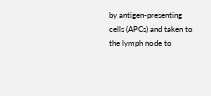by antigen-presenting cells (APCs) and taken to the lymph node to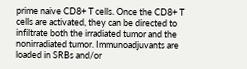prime naive CD8+ T cells. Once the CD8+ T cells are activated, they can be directed to infiltrate both the irradiated tumor and the nonirradiated tumor. Immunoadjuvants are loaded in SRBs and/or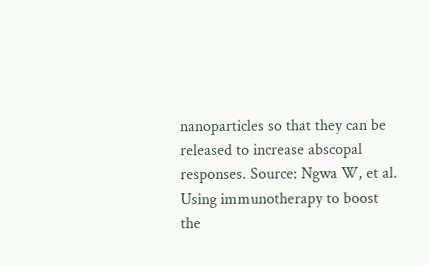nanoparticles so that they can be released to increase abscopal responses. Source: Ngwa W, et al. Using immunotherapy to boost the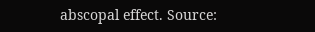abscopal effect. Source: